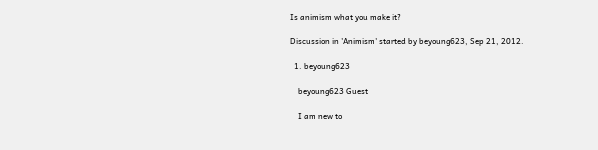Is animism what you make it?

Discussion in 'Animism' started by beyoung623, Sep 21, 2012.

  1. beyoung623

    beyoung623 Guest

    I am new to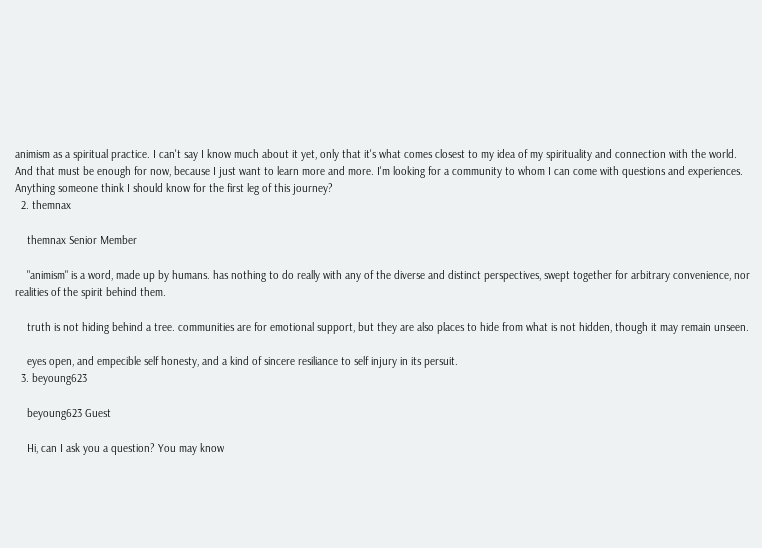animism as a spiritual practice. I can't say I know much about it yet, only that it's what comes closest to my idea of my spirituality and connection with the world. And that must be enough for now, because I just want to learn more and more. I'm looking for a community to whom I can come with questions and experiences. Anything someone think I should know for the first leg of this journey?
  2. themnax

    themnax Senior Member

    "animism" is a word, made up by humans. has nothing to do really with any of the diverse and distinct perspectives, swept together for arbitrary convenience, nor realities of the spirit behind them.

    truth is not hiding behind a tree. communities are for emotional support, but they are also places to hide from what is not hidden, though it may remain unseen.

    eyes open, and empecible self honesty, and a kind of sincere resiliance to self injury in its persuit.
  3. beyoung623

    beyoung623 Guest

    Hi, can I ask you a question? You may know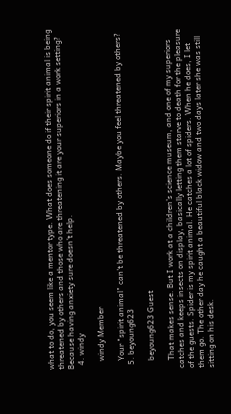what to do, you seem like a mentor type. What does someone do if their spirit animal is being threatened by others and those who are threatening it are your superiors in a work setting? Because having anxiety sure doesn't help.
  4. windy

    windy Member

    Your "spirit animal" can't be threatened by others. Maybe you feel threatened by others?
  5. beyoung623

    beyoung623 Guest

    That makes sense. But I work at a children's science museum, and one of my superiors catches and keeps insects on display, basically letting them starve to death for the pleasure of the guests. Spider is my spirit animal. He catches a lot of spiders. When he does, I let them go. The other day he caught a beautiful black widow and two days later she was still sitting on his desk.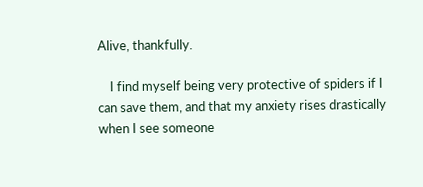Alive, thankfully.

    I find myself being very protective of spiders if I can save them, and that my anxiety rises drastically when I see someone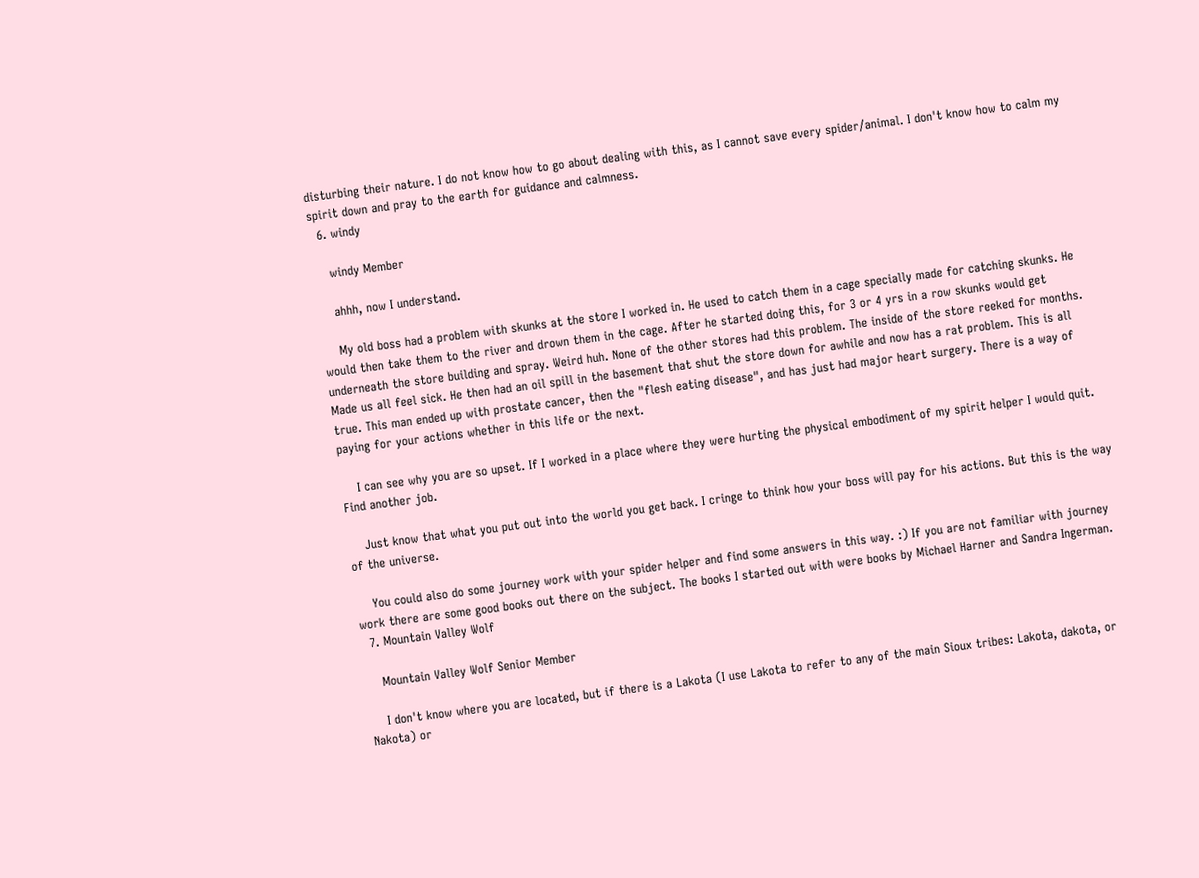disturbing their nature. I do not know how to go about dealing with this, as I cannot save every spider/animal. I don't know how to calm my spirit down and pray to the earth for guidance and calmness.
  6. windy

    windy Member

    ahhh, now I understand.

    My old boss had a problem with skunks at the store I worked in. He used to catch them in a cage specially made for catching skunks. He would then take them to the river and drown them in the cage. After he started doing this, for 3 or 4 yrs in a row skunks would get underneath the store building and spray. Weird huh. None of the other stores had this problem. The inside of the store reeked for months. Made us all feel sick. He then had an oil spill in the basement that shut the store down for awhile and now has a rat problem. This is all true. This man ended up with prostate cancer, then the "flesh eating disease", and has just had major heart surgery. There is a way of paying for your actions whether in this life or the next.

    I can see why you are so upset. If I worked in a place where they were hurting the physical embodiment of my spirit helper I would quit. Find another job.

    Just know that what you put out into the world you get back. I cringe to think how your boss will pay for his actions. But this is the way of the universe.

    You could also do some journey work with your spider helper and find some answers in this way. :) If you are not familiar with journey work there are some good books out there on the subject. The books I started out with were books by Michael Harner and Sandra Ingerman.
  7. Mountain Valley Wolf

    Mountain Valley Wolf Senior Member

    I don't know where you are located, but if there is a Lakota (I use Lakota to refer to any of the main Sioux tribes: Lakota, dakota, or Nakota) or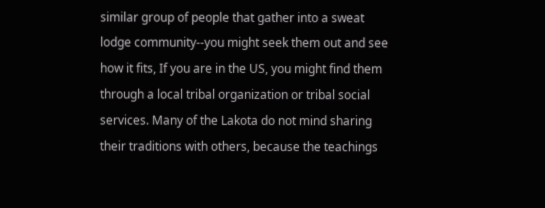similar group of people that gather into a sweat lodge community--you might seek them out and see how it fits, If you are in the US, you might find them through a local tribal organization or tribal social services. Many of the Lakota do not mind sharing their traditions with others, because the teachings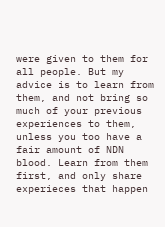were given to them for all people. But my advice is to learn from them, and not bring so much of your previous experiences to them, unless you too have a fair amount of NDN blood. Learn from them first, and only share experieces that happen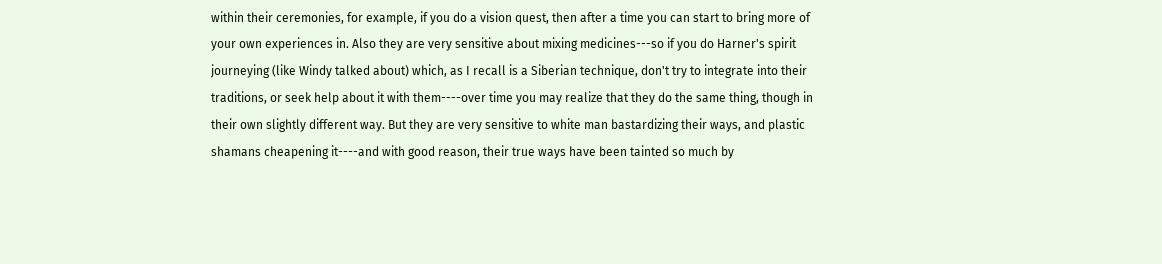within their ceremonies, for example, if you do a vision quest, then after a time you can start to bring more of your own experiences in. Also they are very sensitive about mixing medicines---so if you do Harner's spirit journeying (like Windy talked about) which, as I recall is a Siberian technique, don't try to integrate into their traditions, or seek help about it with them----over time you may realize that they do the same thing, though in their own slightly different way. But they are very sensitive to white man bastardizing their ways, and plastic shamans cheapening it----and with good reason, their true ways have been tainted so much by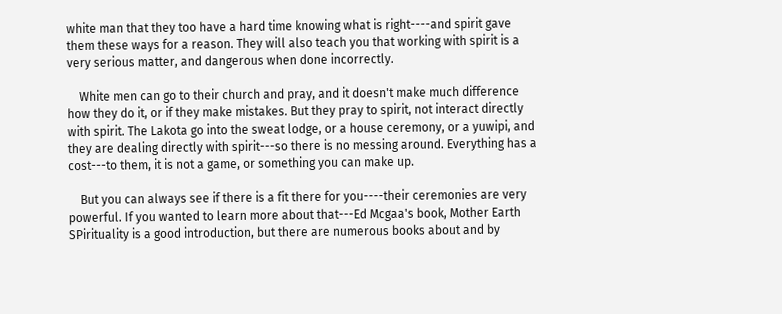white man that they too have a hard time knowing what is right----and spirit gave them these ways for a reason. They will also teach you that working with spirit is a very serious matter, and dangerous when done incorrectly.

    White men can go to their church and pray, and it doesn't make much difference how they do it, or if they make mistakes. But they pray to spirit, not interact directly with spirit. The Lakota go into the sweat lodge, or a house ceremony, or a yuwipi, and they are dealing directly with spirit---so there is no messing around. Everything has a cost---to them, it is not a game, or something you can make up.

    But you can always see if there is a fit there for you----their ceremonies are very powerful. If you wanted to learn more about that---Ed Mcgaa's book, Mother Earth SPirituality is a good introduction, but there are numerous books about and by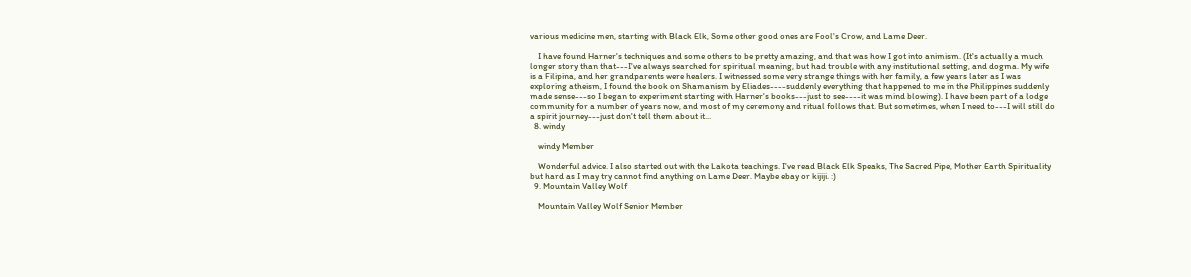various medicine men, starting with Black Elk, Some other good ones are Fool's Crow, and Lame Deer.

    I have found Harner's techniques and some others to be pretty amazing, and that was how I got into animism. (It's actually a much longer story than that---I've always searched for spiritual meaning, but had trouble with any institutional setting, and dogma. My wife is a Filipina, and her grandparents were healers. I witnessed some very strange things with her family, a few years later as I was exploring atheism, I found the book on Shamanism by Eliades----suddenly everything that happened to me in the Philippines suddenly made sense---so I began to experiment starting with Harner's books---just to see----it was mind blowing). I have been part of a lodge community for a number of years now, and most of my ceremony and ritual follows that. But sometimes, when I need to---I will still do a spirit journey---just don't tell them about it...
  8. windy

    windy Member

    Wonderful advice. I also started out with the Lakota teachings. I've read Black Elk Speaks, The Sacred Pipe, Mother Earth Spirituality but hard as I may try cannot find anything on Lame Deer. Maybe ebay or kijiji. :)
  9. Mountain Valley Wolf

    Mountain Valley Wolf Senior Member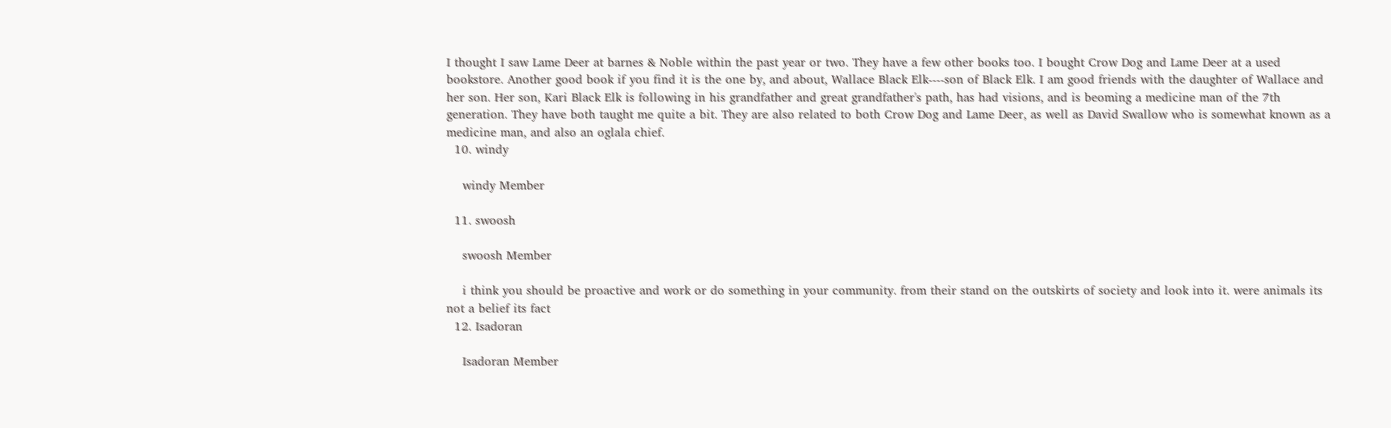I thought I saw Lame Deer at barnes & Noble within the past year or two. They have a few other books too. I bought Crow Dog and Lame Deer at a used bookstore. Another good book if you find it is the one by, and about, Wallace Black Elk----son of Black Elk. I am good friends with the daughter of Wallace and her son. Her son, Kari Black Elk is following in his grandfather and great grandfather's path, has had visions, and is beoming a medicine man of the 7th generation. They have both taught me quite a bit. They are also related to both Crow Dog and Lame Deer, as well as David Swallow who is somewhat known as a medicine man, and also an oglala chief.
  10. windy

    windy Member

  11. swoosh

    swoosh Member

    i think you should be proactive and work or do something in your community. from their stand on the outskirts of society and look into it. were animals its not a belief its fact
  12. Isadoran

    Isadoran Member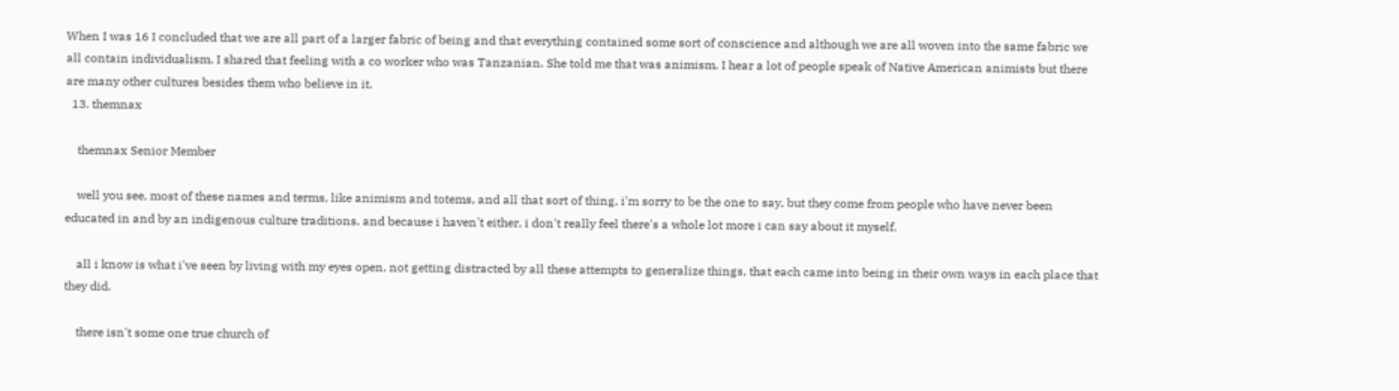When I was 16 I concluded that we are all part of a larger fabric of being and that everything contained some sort of conscience and although we are all woven into the same fabric we all contain individualism. I shared that feeling with a co worker who was Tanzanian. She told me that was animism. I hear a lot of people speak of Native American animists but there are many other cultures besides them who believe in it.
  13. themnax

    themnax Senior Member

    well you see, most of these names and terms, like animism and totems, and all that sort of thing, i'm sorry to be the one to say, but they come from people who have never been educated in and by an indigenous culture traditions. and because i haven't either, i don't really feel there's a whole lot more i can say about it myself.

    all i know is what i've seen by living with my eyes open. not getting distracted by all these attempts to generalize things, that each came into being in their own ways in each place that they did.

    there isn't some one true church of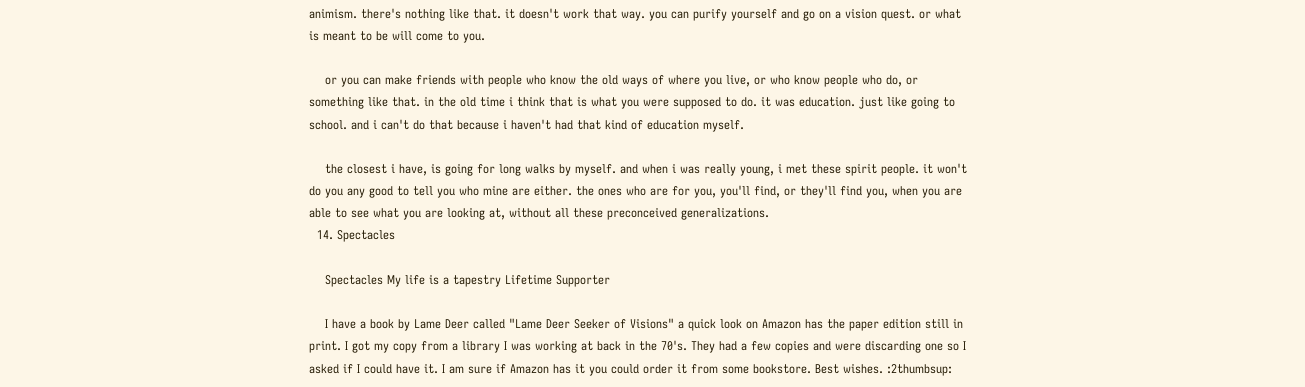animism. there's nothing like that. it doesn't work that way. you can purify yourself and go on a vision quest. or what is meant to be will come to you.

    or you can make friends with people who know the old ways of where you live, or who know people who do, or something like that. in the old time i think that is what you were supposed to do. it was education. just like going to school. and i can't do that because i haven't had that kind of education myself.

    the closest i have, is going for long walks by myself. and when i was really young, i met these spirit people. it won't do you any good to tell you who mine are either. the ones who are for you, you'll find, or they'll find you, when you are able to see what you are looking at, without all these preconceived generalizations.
  14. Spectacles

    Spectacles My life is a tapestry Lifetime Supporter

    I have a book by Lame Deer called "Lame Deer Seeker of Visions" a quick look on Amazon has the paper edition still in print. I got my copy from a library I was working at back in the 70's. They had a few copies and were discarding one so I asked if I could have it. I am sure if Amazon has it you could order it from some bookstore. Best wishes. :2thumbsup: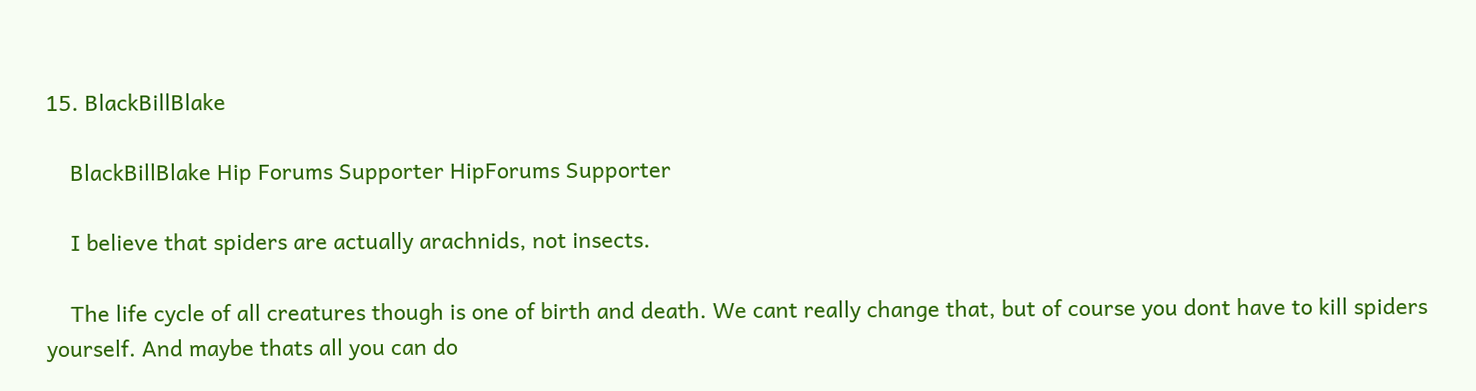15. BlackBillBlake

    BlackBillBlake Hip Forums Supporter HipForums Supporter

    I believe that spiders are actually arachnids, not insects.

    The life cycle of all creatures though is one of birth and death. We cant really change that, but of course you dont have to kill spiders yourself. And maybe thats all you can do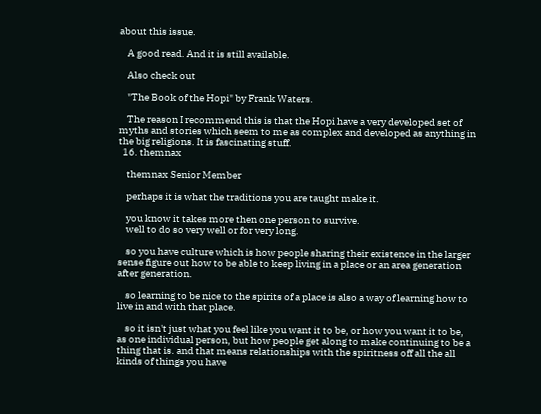about this issue.

    A good read. And it is still available.

    Also check out

    "The Book of the Hopi" by Frank Waters.

    The reason I recommend this is that the Hopi have a very developed set of myths and stories which seem to me as complex and developed as anything in the big religions. It is fascinating stuff.
  16. themnax

    themnax Senior Member

    perhaps it is what the traditions you are taught make it.

    you know it takes more then one person to survive.
    well to do so very well or for very long.

    so you have culture which is how people sharing their existence in the larger sense figure out how to be able to keep living in a place or an area generation after generation.

    so learning to be nice to the spirits of a place is also a way of learning how to live in and with that place.

    so it isn't just what you feel like you want it to be, or how you want it to be, as one individual person, but how people get along to make continuing to be a thing that is. and that means relationships with the spiritness off all the all kinds of things you have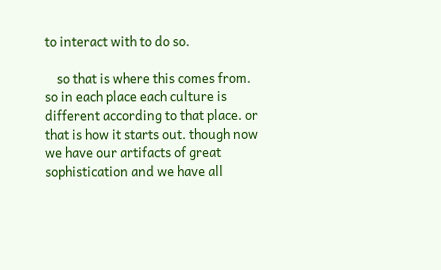to interact with to do so.

    so that is where this comes from. so in each place each culture is different according to that place. or that is how it starts out. though now we have our artifacts of great sophistication and we have all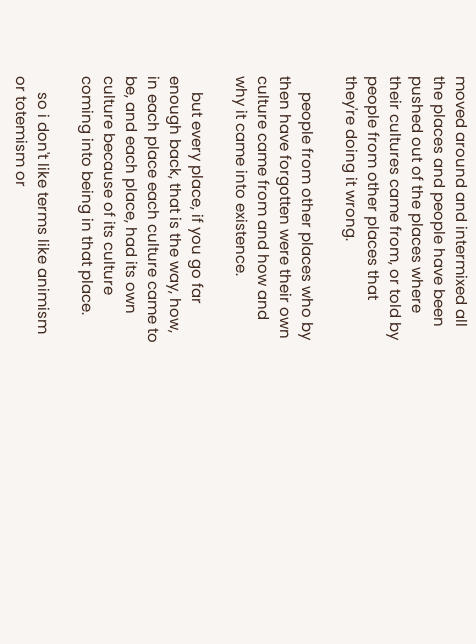moved around and intermixed all the places and people have been pushed out of the places where their cultures came from, or told by people from other places that they're doing it wrong.

    people from other places who by then have forgotten were their own culture came from and how and why it came into existence.

    but every place, if you go far enough back, that is the way, how, in each place each culture came to be, and each place, had its own culture because of its culture coming into being in that place.

    so i don't like terms like animism or totemism or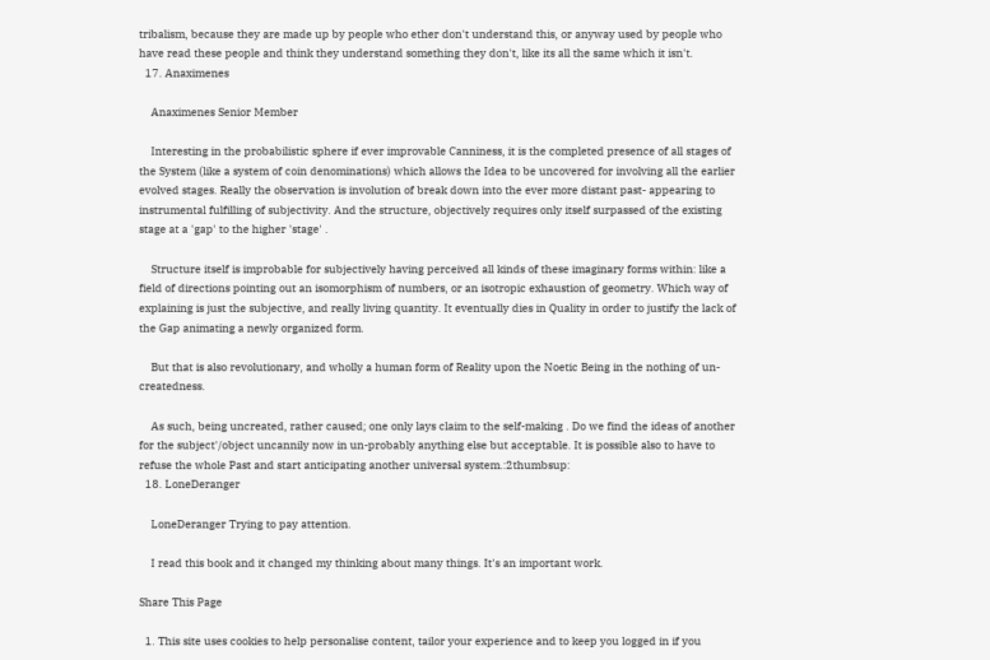tribalism, because they are made up by people who ether don't understand this, or anyway used by people who have read these people and think they understand something they don't, like its all the same which it isn't.
  17. Anaximenes

    Anaximenes Senior Member

    Interesting in the probabilistic sphere if ever improvable Canniness, it is the completed presence of all stages of the System (like a system of coin denominations) which allows the Idea to be uncovered for involving all the earlier evolved stages. Really the observation is involution of break down into the ever more distant past- appearing to instrumental fulfilling of subjectivity. And the structure, objectively requires only itself surpassed of the existing stage at a 'gap' to the higher 'stage' .

    Structure itself is improbable for subjectively having perceived all kinds of these imaginary forms within: like a field of directions pointing out an isomorphism of numbers, or an isotropic exhaustion of geometry. Which way of explaining is just the subjective, and really living quantity. It eventually dies in Quality in order to justify the lack of the Gap animating a newly organized form.

    But that is also revolutionary, and wholly a human form of Reality upon the Noetic Being in the nothing of un-createdness.

    As such, being uncreated, rather caused; one only lays claim to the self-making . Do we find the ideas of another for the subject'/object uncannily now in un-probably anything else but acceptable. It is possible also to have to refuse the whole Past and start anticipating another universal system.:2thumbsup:
  18. LoneDeranger

    LoneDeranger Trying to pay attention.

    I read this book and it changed my thinking about many things. It's an important work.

Share This Page

  1. This site uses cookies to help personalise content, tailor your experience and to keep you logged in if you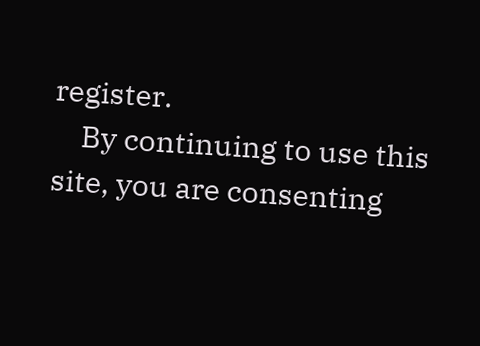register.
    By continuing to use this site, you are consenting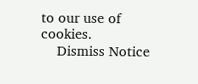to our use of cookies.
    Dismiss Notice